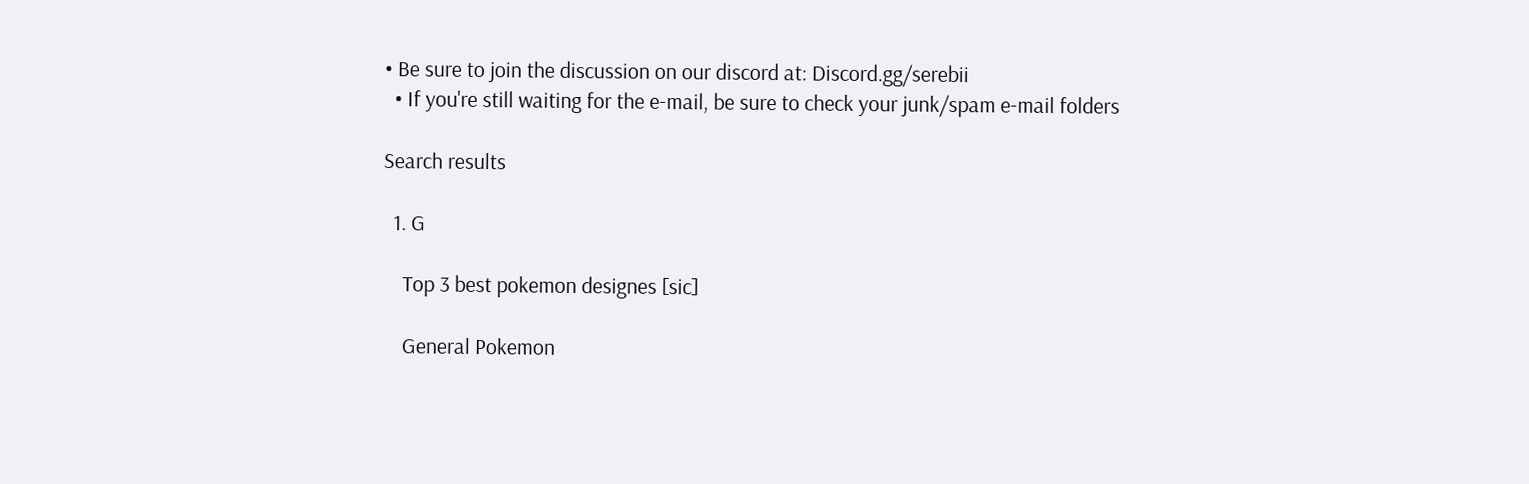• Be sure to join the discussion on our discord at: Discord.gg/serebii
  • If you're still waiting for the e-mail, be sure to check your junk/spam e-mail folders

Search results

  1. G

    Top 3 best pokemon designes [sic]

    General Pokemon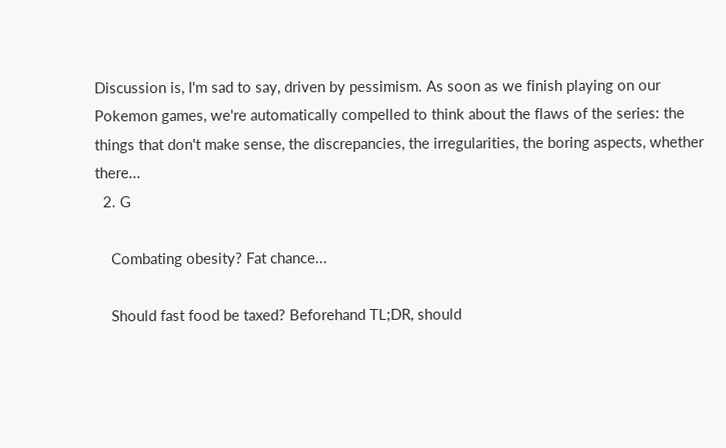Discussion is, I'm sad to say, driven by pessimism. As soon as we finish playing on our Pokemon games, we're automatically compelled to think about the flaws of the series: the things that don't make sense, the discrepancies, the irregularities, the boring aspects, whether there...
  2. G

    Combating obesity? Fat chance...

    Should fast food be taxed? Beforehand TL;DR, should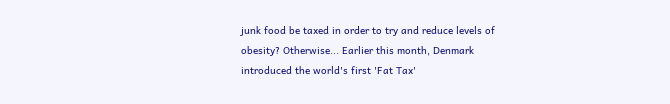junk food be taxed in order to try and reduce levels of obesity? Otherwise... Earlier this month, Denmark introduced the world's first 'Fat Tax'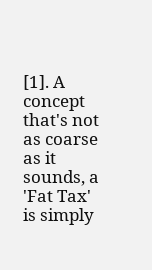[1]. A concept that's not as coarse as it sounds, a 'Fat Tax' is simply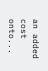an added cost onto...